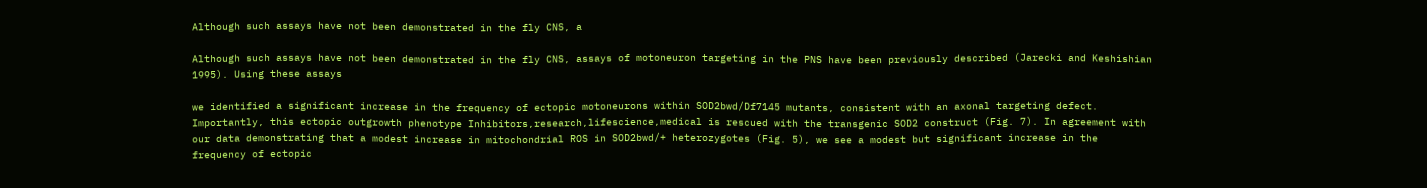Although such assays have not been demonstrated in the fly CNS, a

Although such assays have not been demonstrated in the fly CNS, assays of motoneuron targeting in the PNS have been previously described (Jarecki and Keshishian 1995). Using these assays

we identified a significant increase in the frequency of ectopic motoneurons within SOD2bwd/Df7145 mutants, consistent with an axonal targeting defect. Importantly, this ectopic outgrowth phenotype Inhibitors,research,lifescience,medical is rescued with the transgenic SOD2 construct (Fig. 7). In agreement with our data demonstrating that a modest increase in mitochondrial ROS in SOD2bwd/+ heterozygotes (Fig. 5), we see a modest but significant increase in the frequency of ectopic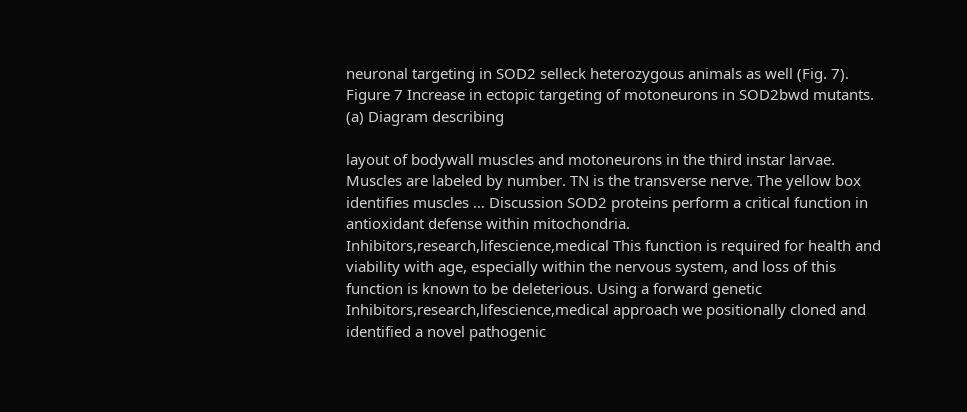neuronal targeting in SOD2 selleck heterozygous animals as well (Fig. 7). Figure 7 Increase in ectopic targeting of motoneurons in SOD2bwd mutants. (a) Diagram describing

layout of bodywall muscles and motoneurons in the third instar larvae. Muscles are labeled by number. TN is the transverse nerve. The yellow box identifies muscles … Discussion SOD2 proteins perform a critical function in antioxidant defense within mitochondria. Inhibitors,research,lifescience,medical This function is required for health and viability with age, especially within the nervous system, and loss of this function is known to be deleterious. Using a forward genetic Inhibitors,research,lifescience,medical approach we positionally cloned and identified a novel pathogenic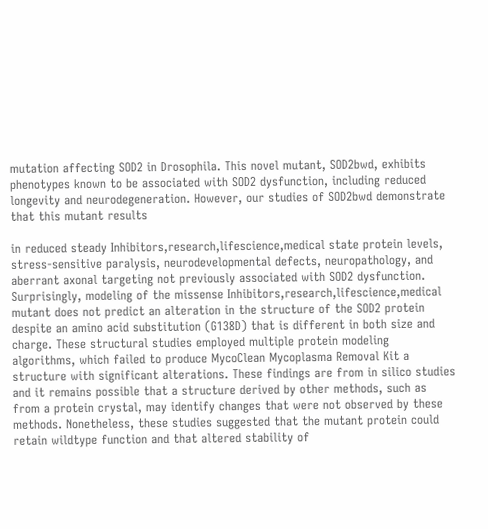mutation affecting SOD2 in Drosophila. This novel mutant, SOD2bwd, exhibits phenotypes known to be associated with SOD2 dysfunction, including reduced longevity and neurodegeneration. However, our studies of SOD2bwd demonstrate that this mutant results

in reduced steady Inhibitors,research,lifescience,medical state protein levels, stress-sensitive paralysis, neurodevelopmental defects, neuropathology, and aberrant axonal targeting not previously associated with SOD2 dysfunction. Surprisingly, modeling of the missense Inhibitors,research,lifescience,medical mutant does not predict an alteration in the structure of the SOD2 protein despite an amino acid substitution (G138D) that is different in both size and charge. These structural studies employed multiple protein modeling algorithms, which failed to produce MycoClean Mycoplasma Removal Kit a structure with significant alterations. These findings are from in silico studies and it remains possible that a structure derived by other methods, such as from a protein crystal, may identify changes that were not observed by these methods. Nonetheless, these studies suggested that the mutant protein could retain wildtype function and that altered stability of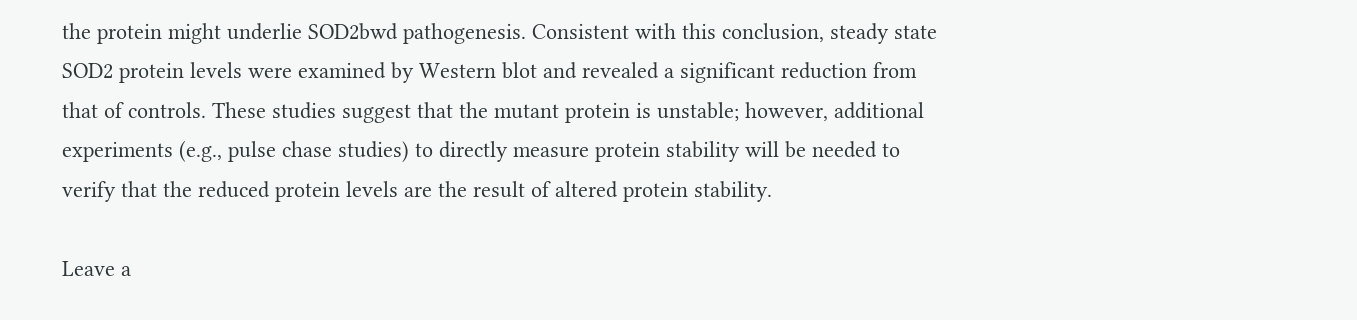the protein might underlie SOD2bwd pathogenesis. Consistent with this conclusion, steady state SOD2 protein levels were examined by Western blot and revealed a significant reduction from that of controls. These studies suggest that the mutant protein is unstable; however, additional experiments (e.g., pulse chase studies) to directly measure protein stability will be needed to verify that the reduced protein levels are the result of altered protein stability.

Leave a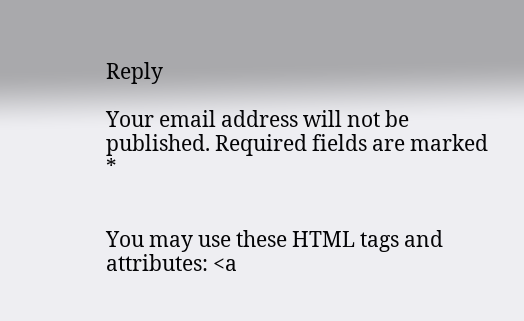Reply

Your email address will not be published. Required fields are marked *


You may use these HTML tags and attributes: <a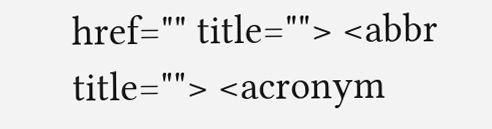href="" title=""> <abbr title=""> <acronym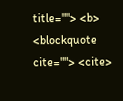title=""> <b> <blockquote cite=""> <cite>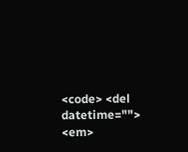<code> <del datetime=""> <em>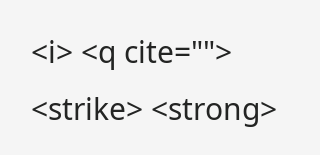<i> <q cite=""> <strike> <strong>